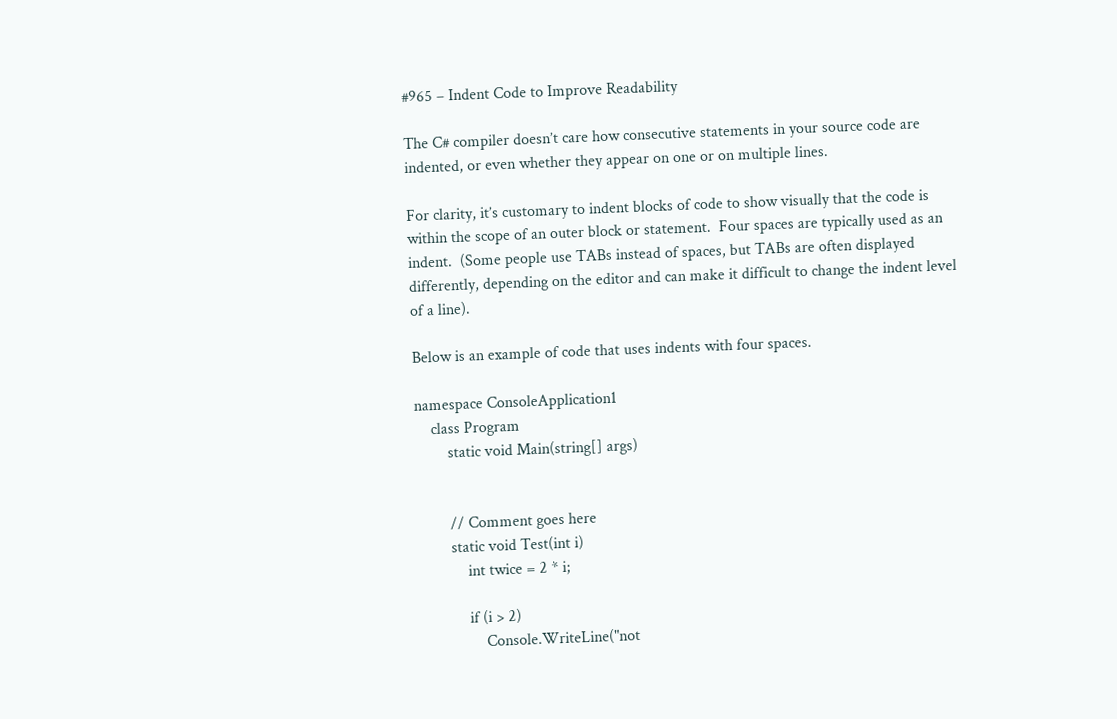#965 – Indent Code to Improve Readability

The C# compiler doesn’t care how consecutive statements in your source code are indented, or even whether they appear on one or on multiple lines.

For clarity, it’s customary to indent blocks of code to show visually that the code is within the scope of an outer block or statement.  Four spaces are typically used as an indent.  (Some people use TABs instead of spaces, but TABs are often displayed differently, depending on the editor and can make it difficult to change the indent level of a line).

Below is an example of code that uses indents with four spaces.

namespace ConsoleApplication1
    class Program
        static void Main(string[] args)


        // Comment goes here
        static void Test(int i)
            int twice = 2 * i;

            if (i > 2)
                Console.WriteLine("not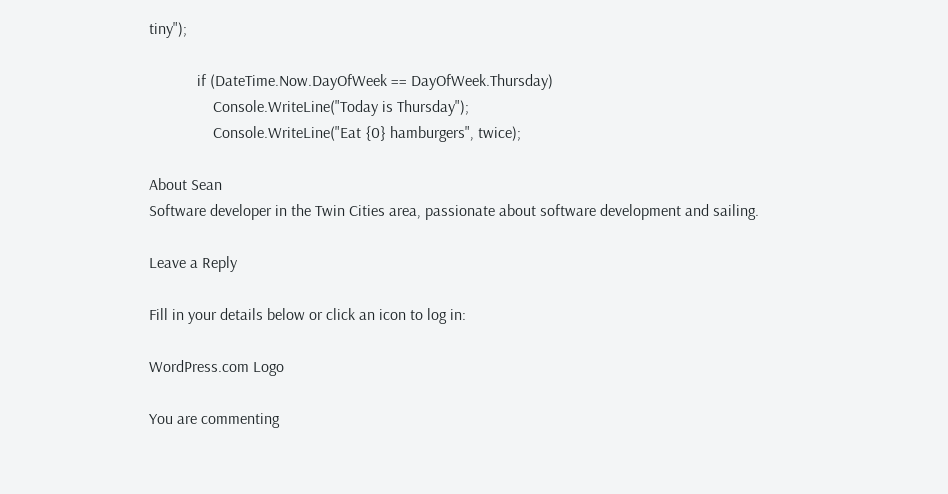tiny");

            if (DateTime.Now.DayOfWeek == DayOfWeek.Thursday)
                Console.WriteLine("Today is Thursday");
                Console.WriteLine("Eat {0} hamburgers", twice);

About Sean
Software developer in the Twin Cities area, passionate about software development and sailing.

Leave a Reply

Fill in your details below or click an icon to log in:

WordPress.com Logo

You are commenting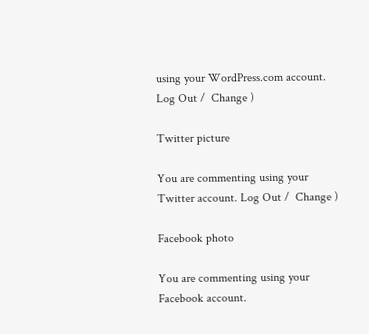using your WordPress.com account. Log Out /  Change )

Twitter picture

You are commenting using your Twitter account. Log Out /  Change )

Facebook photo

You are commenting using your Facebook account.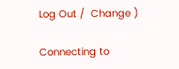Log Out /  Change )

Connecting to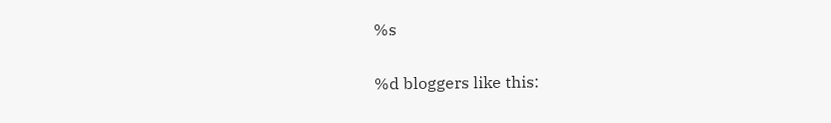%s

%d bloggers like this: